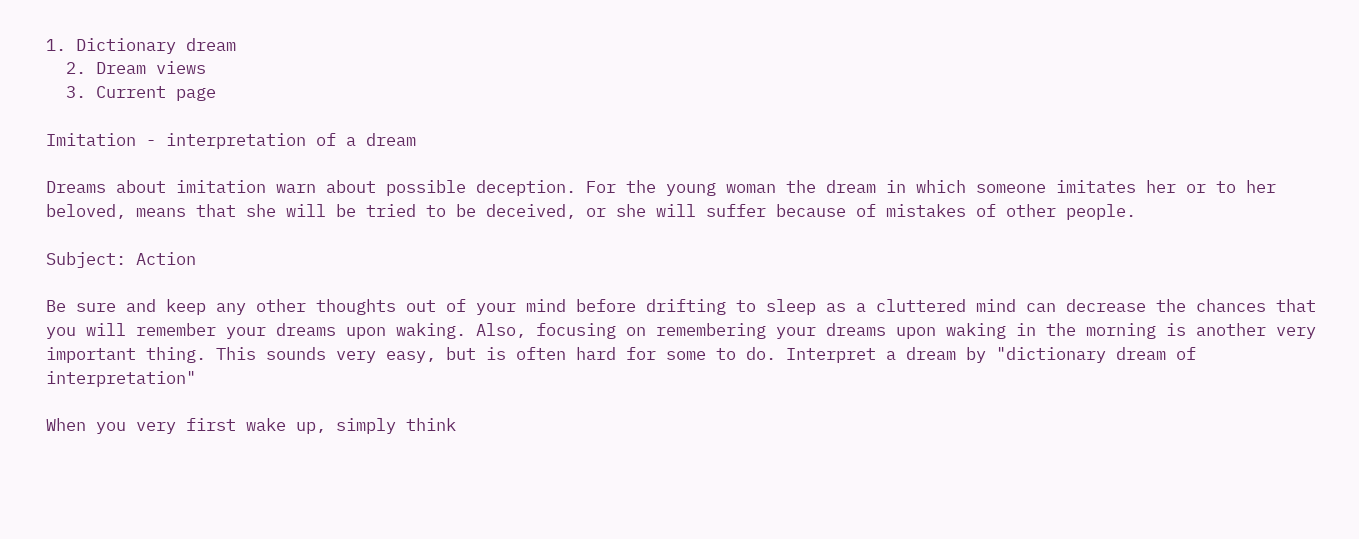1. Dictionary dream
  2. Dream views
  3. Current page

Imitation - interpretation of a dream

Dreams about imitation warn about possible deception. For the young woman the dream in which someone imitates her or to her beloved, means that she will be tried to be deceived, or she will suffer because of mistakes of other people.

Subject: Action

Be sure and keep any other thoughts out of your mind before drifting to sleep as a cluttered mind can decrease the chances that you will remember your dreams upon waking. Also, focusing on remembering your dreams upon waking in the morning is another very important thing. This sounds very easy, but is often hard for some to do. Interpret a dream by "dictionary dream of interpretation"

When you very first wake up, simply think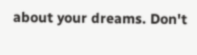about your dreams. Don't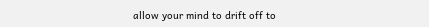allow your mind to drift off to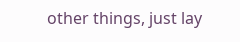other things, just lay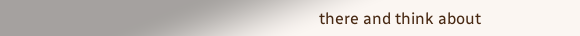there and think about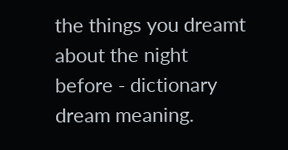the things you dreamt about the night before - dictionary dream meaning.